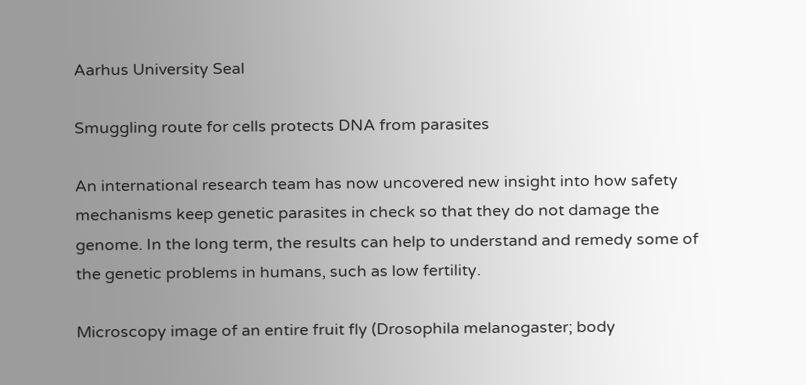Aarhus University Seal

Smuggling route for cells protects DNA from parasites

An international research team has now uncovered new insight into how safety mechanisms keep genetic parasites in check so that they do not damage the genome. In the long term, the results can help to understand and remedy some of the genetic problems in humans, such as low fertility.

Microscopy image of an entire fruit fly (Drosophila melanogaster; body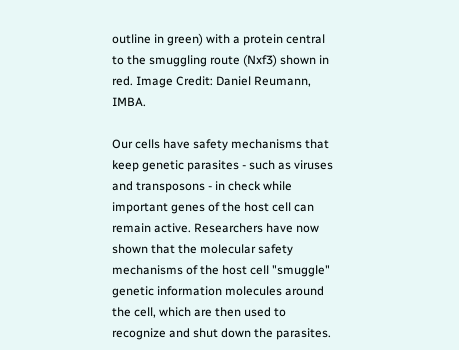outline in green) with a protein central to the smuggling route (Nxf3) shown in red. Image Credit: Daniel Reumann, IMBA.

Our cells have safety mechanisms that keep genetic parasites - such as viruses and transposons - in check while important genes of the host cell can remain active. Researchers have now shown that the molecular safety mechanisms of the host cell "smuggle" genetic information molecules around the cell, which are then used to recognize and shut down the parasites.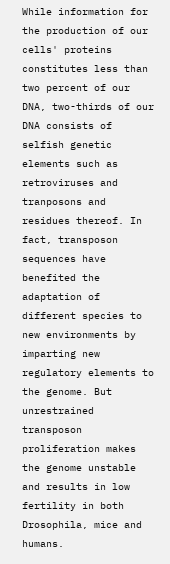While information for the production of our cells' proteins constitutes less than two percent of our DNA, two-thirds of our DNA consists of selfish genetic elements such as retroviruses and tranposons and residues thereof. In fact, transposon sequences have benefited the adaptation of different species to new environments by imparting new regulatory elements to the genome. But unrestrained transposon proliferation makes the genome unstable and results in low fertility in both Drosophila, mice and humans.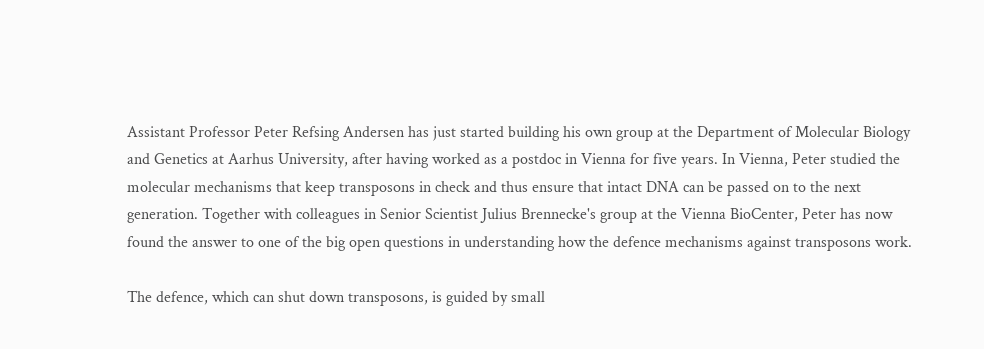Assistant Professor Peter Refsing Andersen has just started building his own group at the Department of Molecular Biology and Genetics at Aarhus University, after having worked as a postdoc in Vienna for five years. In Vienna, Peter studied the molecular mechanisms that keep transposons in check and thus ensure that intact DNA can be passed on to the next generation. Together with colleagues in Senior Scientist Julius Brennecke's group at the Vienna BioCenter, Peter has now found the answer to one of the big open questions in understanding how the defence mechanisms against transposons work.

The defence, which can shut down transposons, is guided by small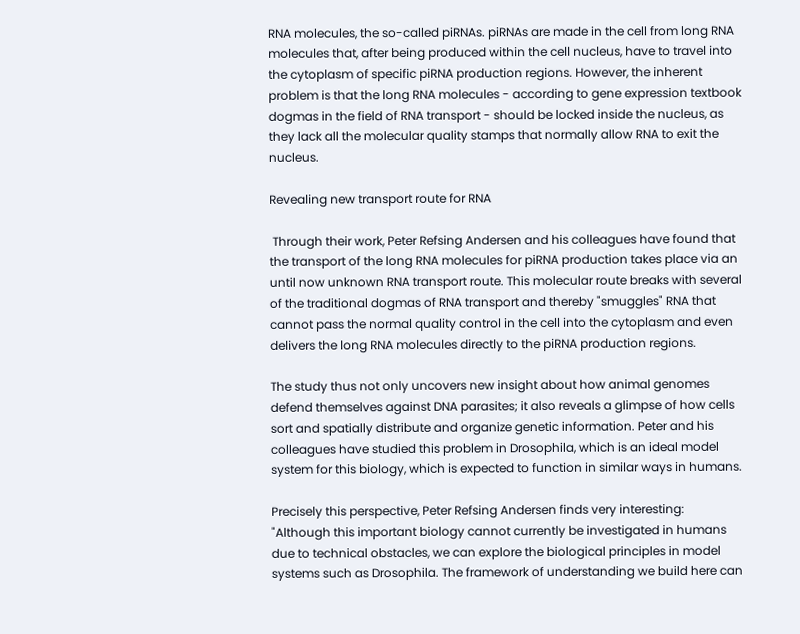RNA molecules, the so-called piRNAs. piRNAs are made in the cell from long RNA molecules that, after being produced within the cell nucleus, have to travel into the cytoplasm of specific piRNA production regions. However, the inherent problem is that the long RNA molecules - according to gene expression textbook dogmas in the field of RNA transport - should be locked inside the nucleus, as they lack all the molecular quality stamps that normally allow RNA to exit the nucleus.

Revealing new transport route for RNA

 Through their work, Peter Refsing Andersen and his colleagues have found that the transport of the long RNA molecules for piRNA production takes place via an until now unknown RNA transport route. This molecular route breaks with several of the traditional dogmas of RNA transport and thereby "smuggles" RNA that cannot pass the normal quality control in the cell into the cytoplasm and even delivers the long RNA molecules directly to the piRNA production regions.

The study thus not only uncovers new insight about how animal genomes defend themselves against DNA parasites; it also reveals a glimpse of how cells sort and spatially distribute and organize genetic information. Peter and his colleagues have studied this problem in Drosophila, which is an ideal model system for this biology, which is expected to function in similar ways in humans.

Precisely this perspective, Peter Refsing Andersen finds very interesting: "Although this important biology cannot currently be investigated in humans due to technical obstacles, we can explore the biological principles in model systems such as Drosophila. The framework of understanding we build here can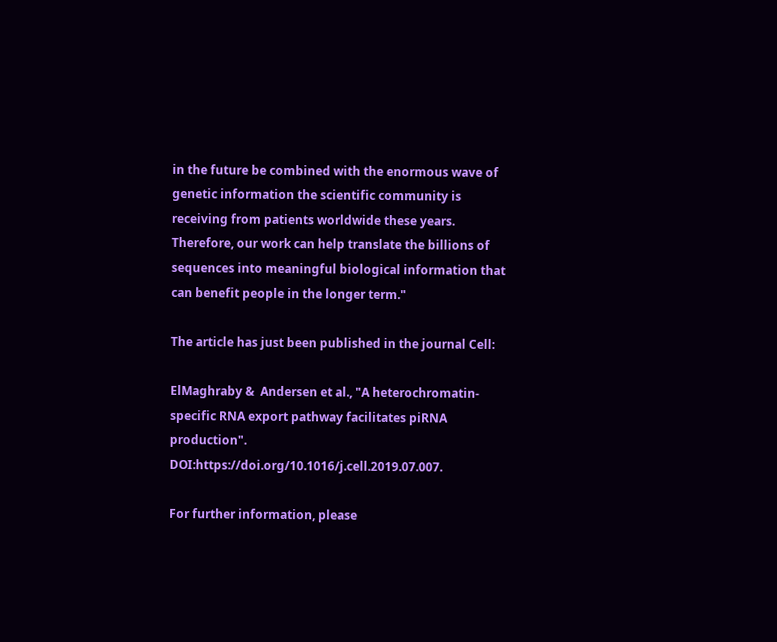in the future be combined with the enormous wave of genetic information the scientific community is receiving from patients worldwide these years. Therefore, our work can help translate the billions of sequences into meaningful biological information that can benefit people in the longer term."

The article has just been published in the journal Cell:

ElMaghraby &  Andersen et al., "A heterochromatin-specific RNA export pathway facilitates piRNA production". DOI:https://doi.org/10.1016/j.cell.2019.07.007.

For further information, please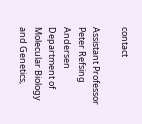contact

Assistant Professor Peter Refsing Andersen
Department of Molecular Biology and Genetics,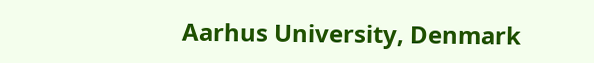Aarhus University, Denmark